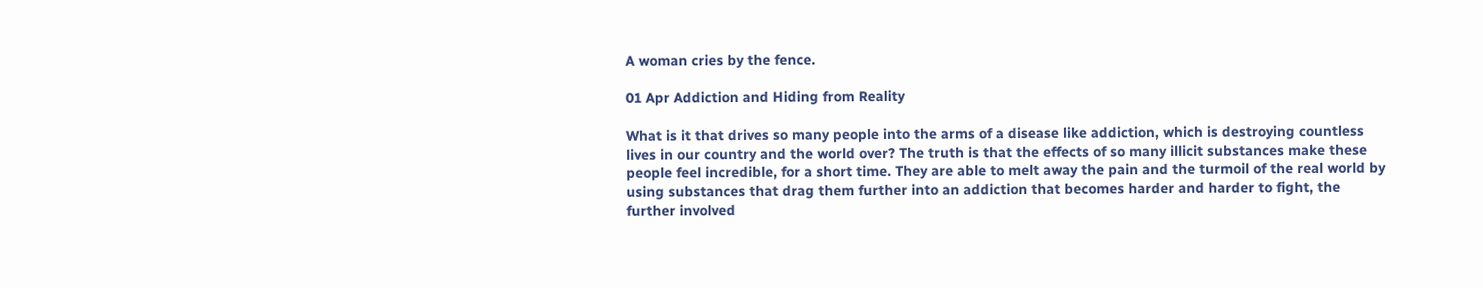A woman cries by the fence.

01 Apr Addiction and Hiding from Reality

What is it that drives so many people into the arms of a disease like addiction, which is destroying countless lives in our country and the world over? The truth is that the effects of so many illicit substances make these people feel incredible, for a short time. They are able to melt away the pain and the turmoil of the real world by using substances that drag them further into an addiction that becomes harder and harder to fight, the further involved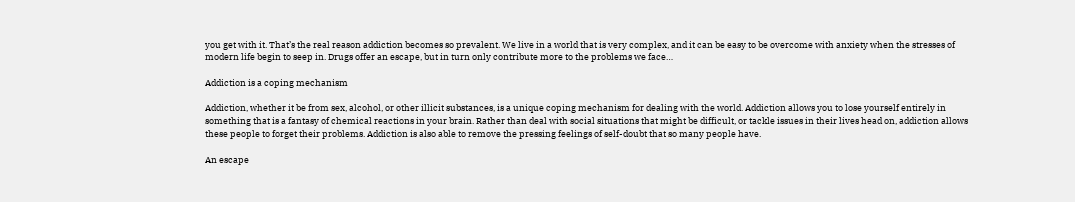you get with it. That’s the real reason addiction becomes so prevalent. We live in a world that is very complex, and it can be easy to be overcome with anxiety when the stresses of modern life begin to seep in. Drugs offer an escape, but in turn only contribute more to the problems we face…

Addiction is a coping mechanism

Addiction, whether it be from sex, alcohol, or other illicit substances, is a unique coping mechanism for dealing with the world. Addiction allows you to lose yourself entirely in something that is a fantasy of chemical reactions in your brain. Rather than deal with social situations that might be difficult, or tackle issues in their lives head on, addiction allows these people to forget their problems. Addiction is also able to remove the pressing feelings of self-doubt that so many people have.

An escape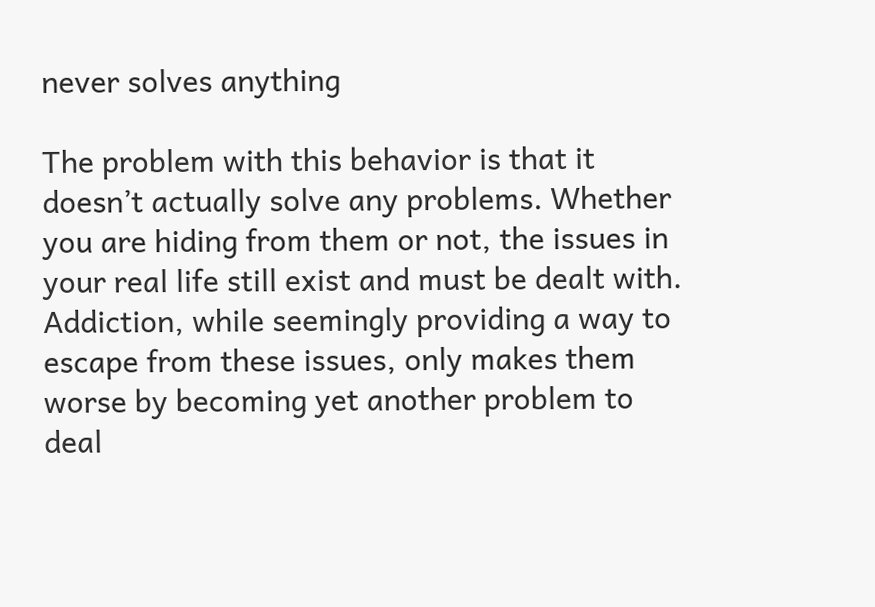never solves anything

The problem with this behavior is that it doesn’t actually solve any problems. Whether you are hiding from them or not, the issues in your real life still exist and must be dealt with. Addiction, while seemingly providing a way to escape from these issues, only makes them worse by becoming yet another problem to deal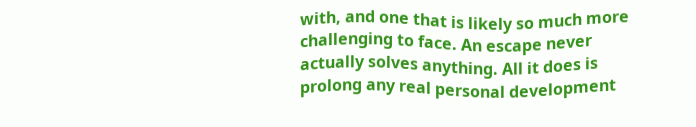with, and one that is likely so much more challenging to face. An escape never actually solves anything. All it does is prolong any real personal development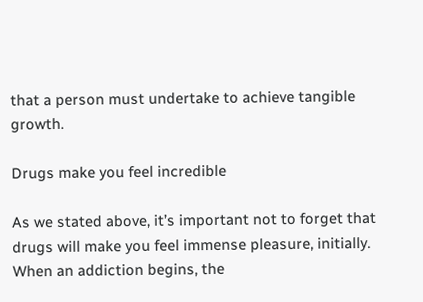that a person must undertake to achieve tangible growth.

Drugs make you feel incredible

As we stated above, it’s important not to forget that drugs will make you feel immense pleasure, initially. When an addiction begins, the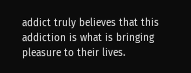addict truly believes that this addiction is what is bringing pleasure to their lives.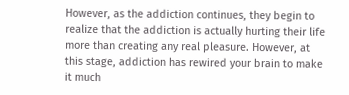However, as the addiction continues, they begin to realize that the addiction is actually hurting their life more than creating any real pleasure. However, at this stage, addiction has rewired your brain to make it much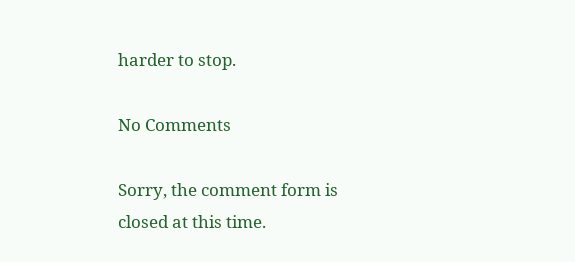harder to stop.

No Comments

Sorry, the comment form is closed at this time.